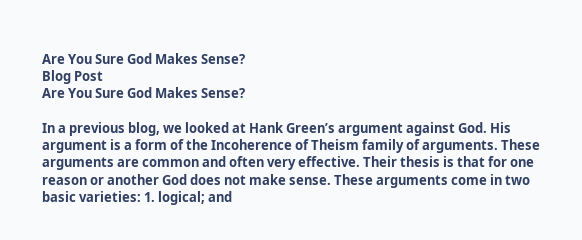Are You Sure God Makes Sense?
Blog Post
Are You Sure God Makes Sense?

In a previous blog, we looked at Hank Green’s argument against God. His argument is a form of the Incoherence of Theism family of arguments. These arguments are common and often very effective. Their thesis is that for one reason or another God does not make sense. These arguments come in two basic varieties: 1. logical; and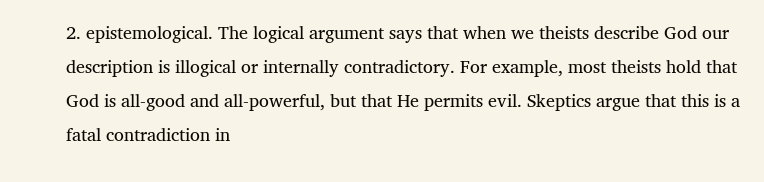2. epistemological. The logical argument says that when we theists describe God our description is illogical or internally contradictory. For example, most theists hold that God is all-good and all-powerful, but that He permits evil. Skeptics argue that this is a fatal contradiction in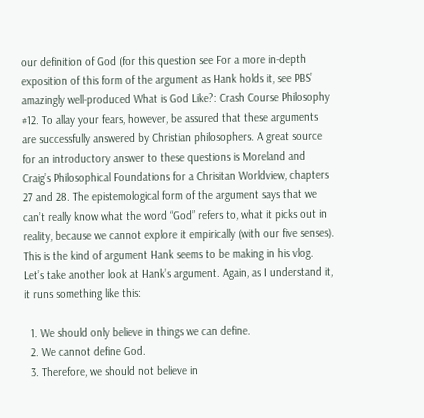our definition of God (for this question see For a more in-depth exposition of this form of the argument as Hank holds it, see PBS’ amazingly well-produced What is God Like?: Crash Course Philosophy #12. To allay your fears, however, be assured that these arguments are successfully answered by Christian philosophers. A great source for an introductory answer to these questions is Moreland and Craig’s Philosophical Foundations for a Chrisitan Worldview, chapters 27 and 28. The epistemological form of the argument says that we can’t really know what the word “God” refers to, what it picks out in reality, because we cannot explore it empirically (with our five senses). This is the kind of argument Hank seems to be making in his vlog. Let’s take another look at Hank’s argument. Again, as I understand it, it runs something like this:

  1. We should only believe in things we can define.
  2. We cannot define God.
  3. Therefore, we should not believe in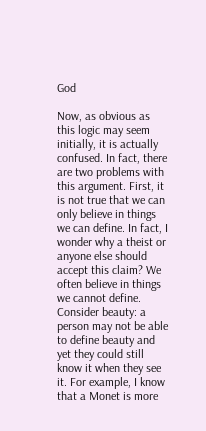God

Now, as obvious as this logic may seem initially, it is actually confused. In fact, there are two problems with this argument. First, it is not true that we can only believe in things we can define. In fact, I wonder why a theist or anyone else should accept this claim? We often believe in things we cannot define. Consider beauty: a person may not be able to define beauty and yet they could still know it when they see it. For example, I know that a Monet is more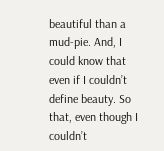beautiful than a mud-pie. And, I could know that even if I couldn’t define beauty. So that, even though I couldn’t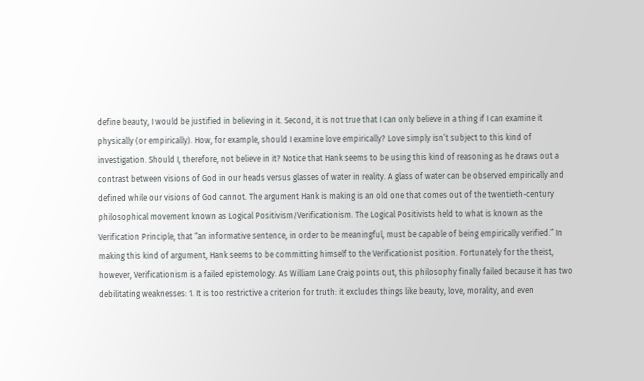define beauty, I would be justified in believing in it. Second, it is not true that I can only believe in a thing if I can examine it physically (or empirically). How, for example, should I examine love empirically? Love simply isn’t subject to this kind of investigation. Should I, therefore, not believe in it? Notice that Hank seems to be using this kind of reasoning as he draws out a contrast between visions of God in our heads versus glasses of water in reality. A glass of water can be observed empirically and defined while our visions of God cannot. The argument Hank is making is an old one that comes out of the twentieth-century philosophical movement known as Logical Positivism/Verificationism. The Logical Positivists held to what is known as the Verification Principle, that “an informative sentence, in order to be meaningful, must be capable of being empirically verified.” In making this kind of argument, Hank seems to be committing himself to the Verificationist position. Fortunately for the theist, however, Verificationism is a failed epistemology. As William Lane Craig points out, this philosophy finally failed because it has two debilitating weaknesses: 1. It is too restrictive a criterion for truth: it excludes things like beauty, love, morality, and even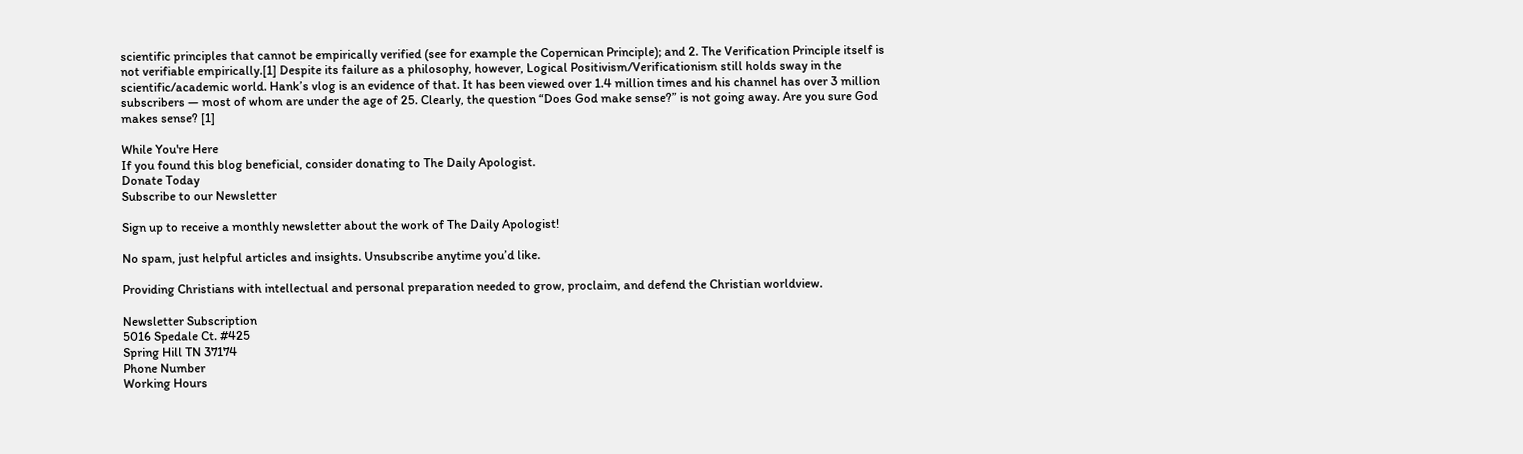scientific principles that cannot be empirically verified (see for example the Copernican Principle); and 2. The Verification Principle itself is not verifiable empirically.[1] Despite its failure as a philosophy, however, Logical Positivism/Verificationism still holds sway in the scientific/academic world. Hank’s vlog is an evidence of that. It has been viewed over 1.4 million times and his channel has over 3 million subscribers — most of whom are under the age of 25. Clearly, the question “Does God make sense?” is not going away. Are you sure God makes sense? [1]

While You're Here
If you found this blog beneficial, consider donating to The Daily Apologist.
Donate Today
Subscribe to our Newsletter

Sign up to receive a monthly newsletter about the work of The Daily Apologist!

No spam, just helpful articles and insights. Unsubscribe anytime you’d like.

Providing Christians with intellectual and personal preparation needed to grow, proclaim, and defend the Christian worldview.

Newsletter Subscription
5016 Spedale Ct. #425
Spring Hill TN 37174
Phone Number
Working Hours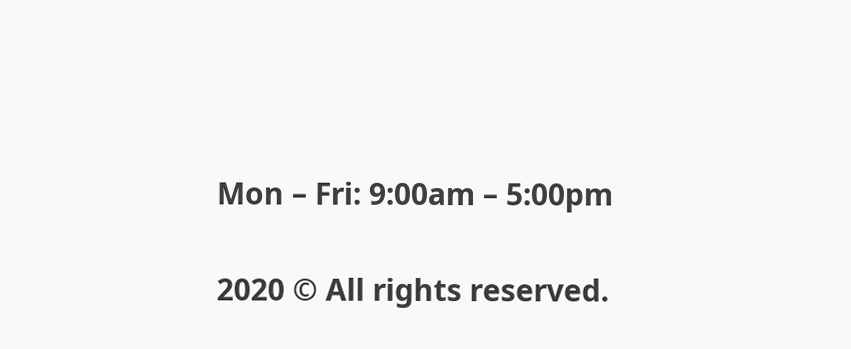Mon – Fri: 9:00am – 5:00pm

2020 © All rights reserved.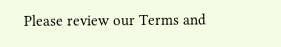Please review our Terms and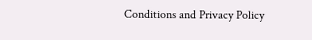Conditions and Privacy Policy